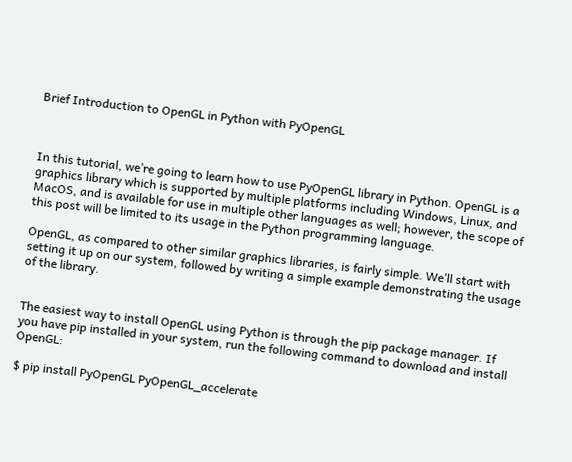Brief Introduction to OpenGL in Python with PyOpenGL



In this tutorial, we’re going to learn how to use PyOpenGL library in Python. OpenGL is a graphics library which is supported by multiple platforms including Windows, Linux, and MacOS, and is available for use in multiple other languages as well; however, the scope of this post will be limited to its usage in the Python programming language.

OpenGL, as compared to other similar graphics libraries, is fairly simple. We’ll start with setting it up on our system, followed by writing a simple example demonstrating the usage of the library.


The easiest way to install OpenGL using Python is through the pip package manager. If you have pip installed in your system, run the following command to download and install OpenGL:

$ pip install PyOpenGL PyOpenGL_accelerate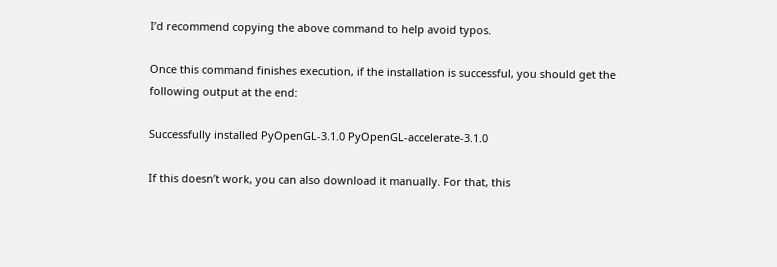I’d recommend copying the above command to help avoid typos.

Once this command finishes execution, if the installation is successful, you should get the following output at the end:

Successfully installed PyOpenGL-3.1.0 PyOpenGL-accelerate-3.1.0

If this doesn’t work, you can also download it manually. For that, this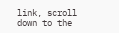link, scroll down to the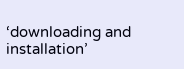‘downloading and installation’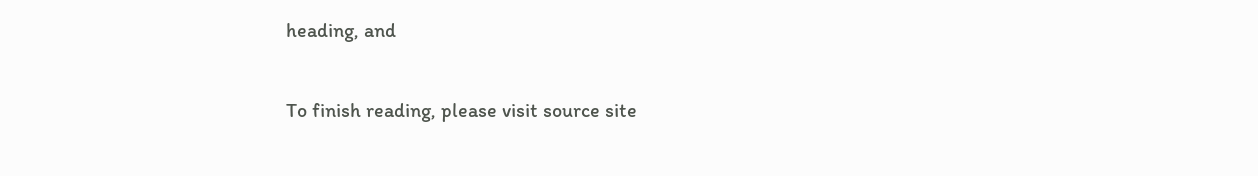heading, and

To finish reading, please visit source site